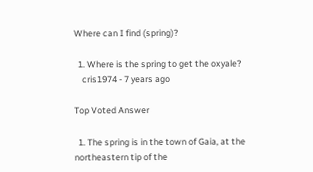Where can I find (spring)?

  1. Where is the spring to get the oxyale?
    cris1974 - 7 years ago

Top Voted Answer

  1. The spring is in the town of Gaia, at the northeastern tip of the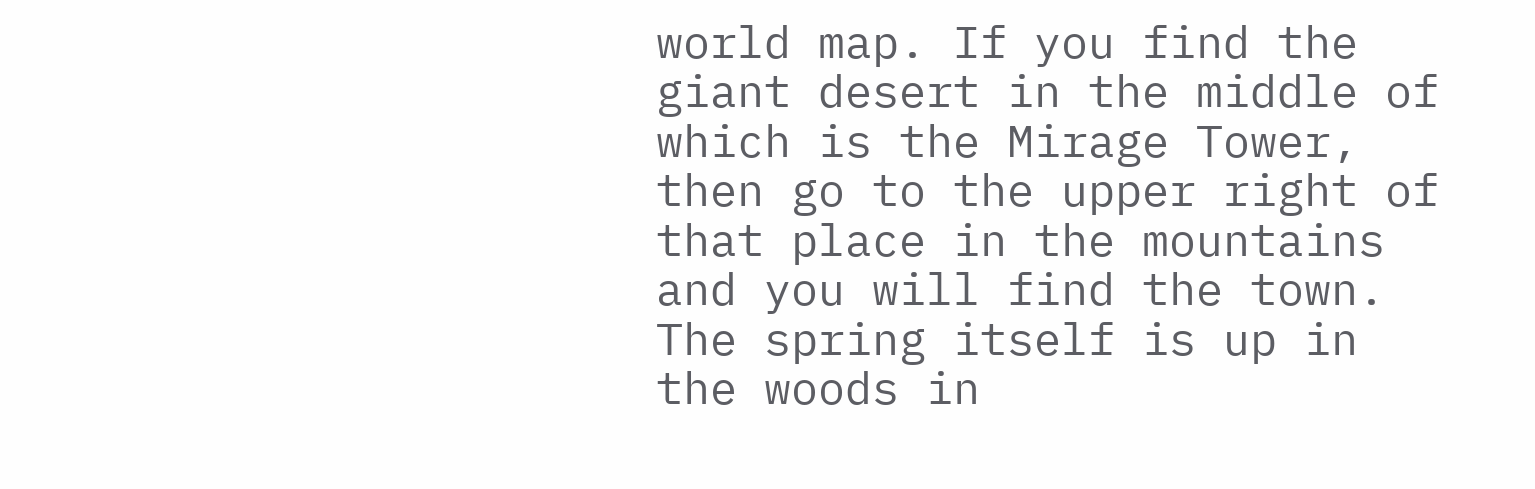world map. If you find the giant desert in the middle of which is the Mirage Tower, then go to the upper right of that place in the mountains and you will find the town. The spring itself is up in the woods in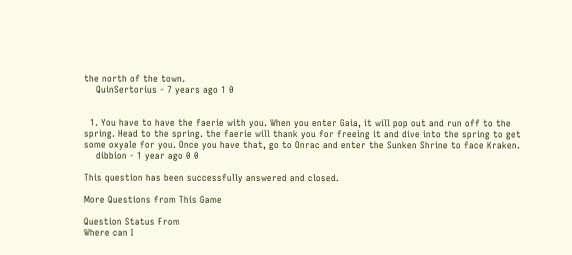the north of the town.
    QuinSertorius - 7 years ago 1 0


  1. You have to have the faerie with you. When you enter Gaia, it will pop out and run off to the spring. Head to the spring. the faerie will thank you for freeing it and dive into the spring to get some oxyale for you. Once you have that, go to Onrac and enter the Sunken Shrine to face Kraken.
    dibbion - 1 year ago 0 0

This question has been successfully answered and closed.

More Questions from This Game

Question Status From
Where can I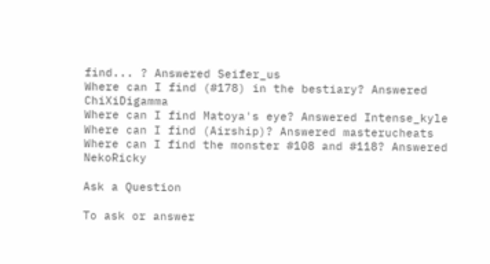find... ? Answered Seifer_us
Where can I find (#178) in the bestiary? Answered ChiXiDigamma
Where can I find Matoya's eye? Answered Intense_kyle
Where can I find (Airship)? Answered masterucheats
Where can I find the monster #108 and #118? Answered NekoRicky

Ask a Question

To ask or answer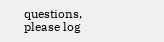questions, please log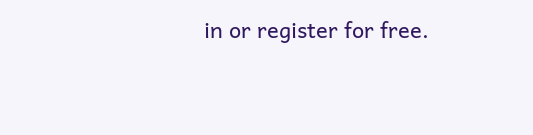in or register for free.